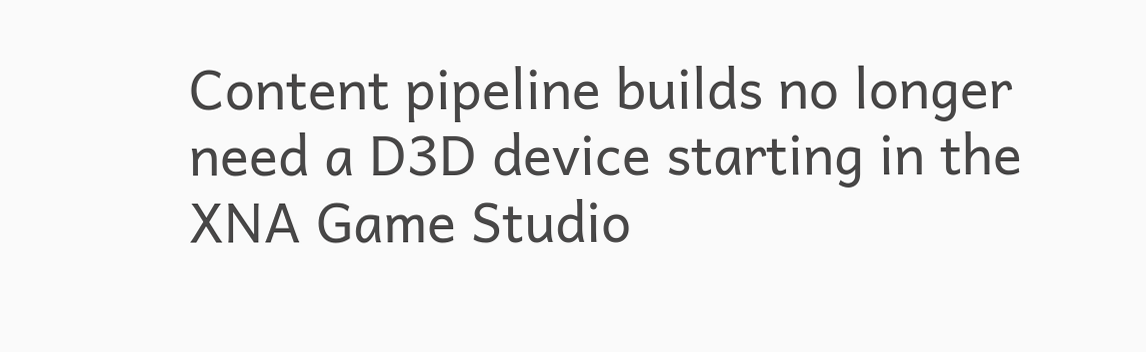Content pipeline builds no longer need a D3D device starting in the XNA Game Studio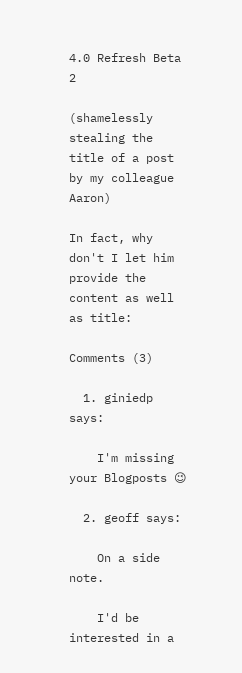4.0 Refresh Beta 2

(shamelessly stealing the title of a post by my colleague Aaron)

In fact, why don't I let him provide the content as well as title:

Comments (3)

  1. giniedp says:

    I'm missing your Blogposts 😉

  2. geoff says:

    On a side note.

    I'd be interested in a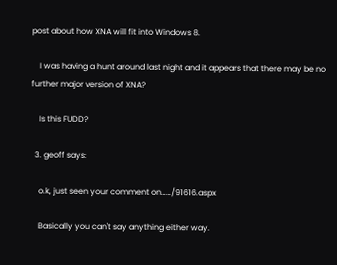post about how XNA will fit into Windows 8.

    I was having a hunt around last night and it appears that there may be no further major version of XNA?

    Is this FUDD?

  3. geoff says:

    o.k, just seen your comment on……/91616.aspx

    Basically you can't say anything either way.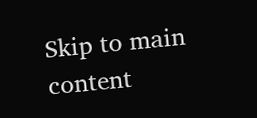Skip to main content